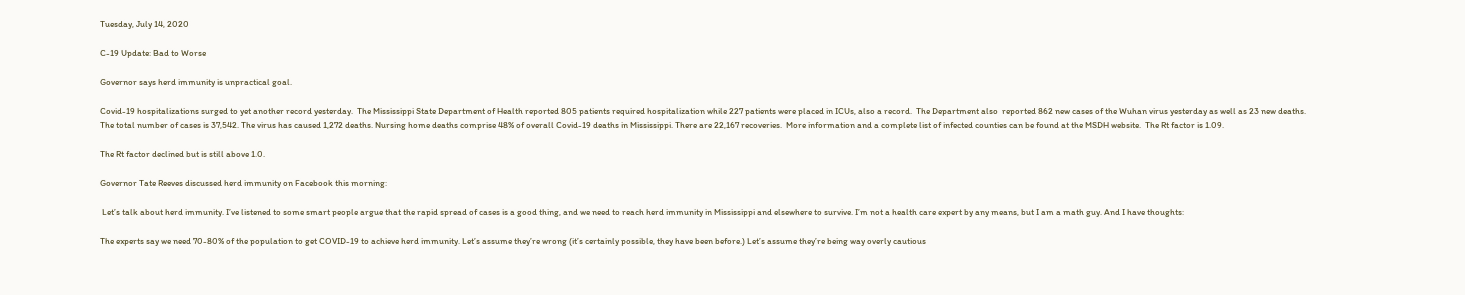Tuesday, July 14, 2020

C-19 Update: Bad to Worse

Governor says herd immunity is unpractical goal.

Covid-19 hospitalizations surged to yet another record yesterday.  The Mississippi State Department of Health reported 805 patients required hospitalization while 227 patients were placed in ICUs, also a record.  The Department also  reported 862 new cases of the Wuhan virus yesterday as well as 23 new deaths.   The total number of cases is 37,542. The virus has caused 1,272 deaths. Nursing home deaths comprise 48% of overall Covid-19 deaths in Mississippi. There are 22,167 recoveries.  More information and a complete list of infected counties can be found at the MSDH website.  The Rt factor is 1.09.

The Rt factor declined but is still above 1.0.

Governor Tate Reeves discussed herd immunity on Facebook this morning:

 Let’s talk about herd immunity. I’ve listened to some smart people argue that the rapid spread of cases is a good thing, and we need to reach herd immunity in Mississippi and elsewhere to survive. I’m not a health care expert by any means, but I am a math guy. And I have thoughts:

The experts say we need 70-80% of the population to get COVID-19 to achieve herd immunity. Let’s assume they’re wrong (it’s certainly possible, they have been before.) Let’s assume they’re being way overly cautious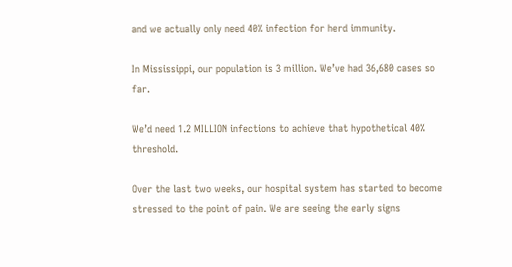and we actually only need 40% infection for herd immunity.

In Mississippi, our population is 3 million. We’ve had 36,680 cases so far.

We’d need 1.2 MILLION infections to achieve that hypothetical 40% threshold.

Over the last two weeks, our hospital system has started to become stressed to the point of pain. We are seeing the early signs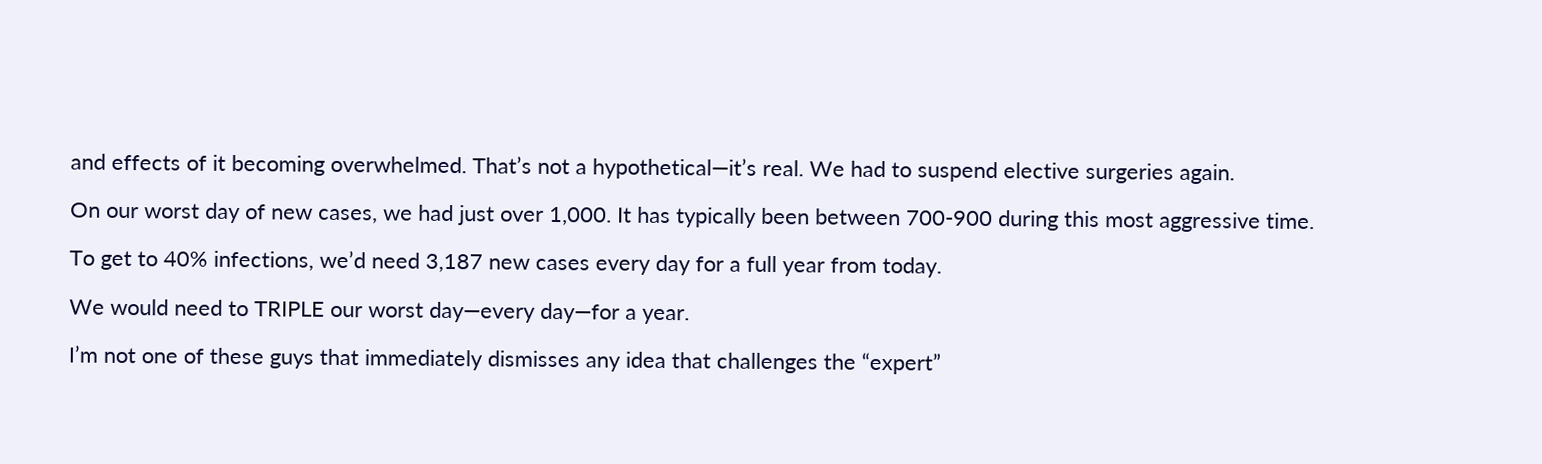and effects of it becoming overwhelmed. That’s not a hypothetical—it’s real. We had to suspend elective surgeries again.

On our worst day of new cases, we had just over 1,000. It has typically been between 700-900 during this most aggressive time.

To get to 40% infections, we’d need 3,187 new cases every day for a full year from today.

We would need to TRIPLE our worst day—every day—for a year.

I’m not one of these guys that immediately dismisses any idea that challenges the “expert”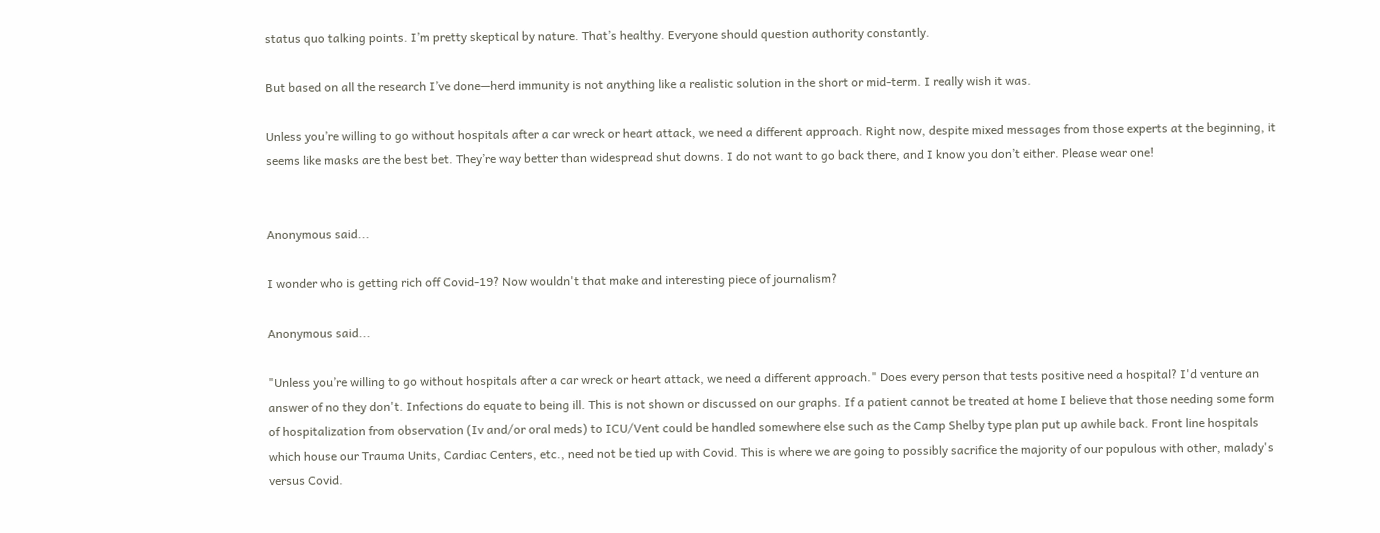status quo talking points. I’m pretty skeptical by nature. That’s healthy. Everyone should question authority constantly.

But based on all the research I’ve done—herd immunity is not anything like a realistic solution in the short or mid-term. I really wish it was.

Unless you’re willing to go without hospitals after a car wreck or heart attack, we need a different approach. Right now, despite mixed messages from those experts at the beginning, it seems like masks are the best bet. They’re way better than widespread shut downs. I do not want to go back there, and I know you don’t either. Please wear one!


Anonymous said...

I wonder who is getting rich off Covid-19? Now wouldn't that make and interesting piece of journalism?

Anonymous said...

"Unless you’re willing to go without hospitals after a car wreck or heart attack, we need a different approach." Does every person that tests positive need a hospital? I'd venture an answer of no they don't. Infections do equate to being ill. This is not shown or discussed on our graphs. If a patient cannot be treated at home I believe that those needing some form of hospitalization from observation (Iv and/or oral meds) to ICU/Vent could be handled somewhere else such as the Camp Shelby type plan put up awhile back. Front line hospitals which house our Trauma Units, Cardiac Centers, etc., need not be tied up with Covid. This is where we are going to possibly sacrifice the majority of our populous with other, malady's versus Covid.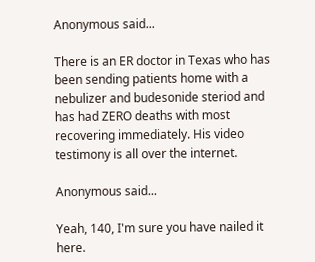Anonymous said...

There is an ER doctor in Texas who has been sending patients home with a nebulizer and budesonide steriod and has had ZERO deaths with most recovering immediately. His video testimony is all over the internet.

Anonymous said...

Yeah, 140, I'm sure you have nailed it here.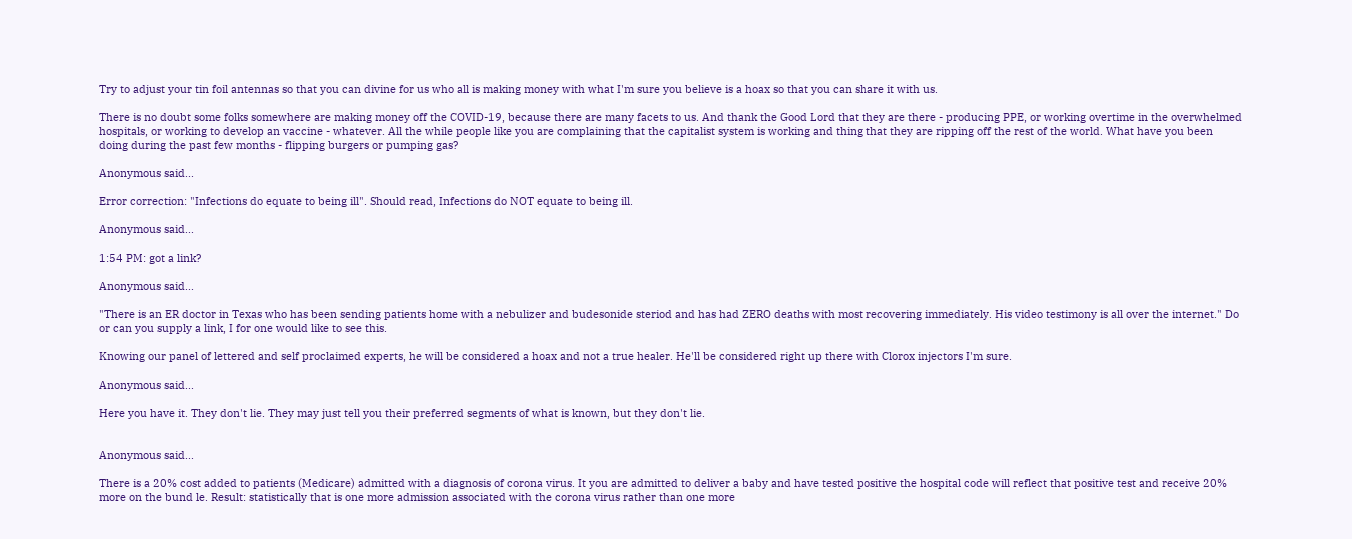Try to adjust your tin foil antennas so that you can divine for us who all is making money with what I'm sure you believe is a hoax so that you can share it with us.

There is no doubt some folks somewhere are making money off the COVID-19, because there are many facets to us. And thank the Good Lord that they are there - producing PPE, or working overtime in the overwhelmed hospitals, or working to develop an vaccine - whatever. All the while people like you are complaining that the capitalist system is working and thing that they are ripping off the rest of the world. What have you been doing during the past few months - flipping burgers or pumping gas?

Anonymous said...

Error correction: "Infections do equate to being ill". Should read, Infections do NOT equate to being ill.

Anonymous said...

1:54 PM: got a link?

Anonymous said...

"There is an ER doctor in Texas who has been sending patients home with a nebulizer and budesonide steriod and has had ZERO deaths with most recovering immediately. His video testimony is all over the internet." Do or can you supply a link, I for one would like to see this.

Knowing our panel of lettered and self proclaimed experts, he will be considered a hoax and not a true healer. He'll be considered right up there with Clorox injectors I'm sure.

Anonymous said...

Here you have it. They don't lie. They may just tell you their preferred segments of what is known, but they don't lie.


Anonymous said...

There is a 20% cost added to patients (Medicare) admitted with a diagnosis of corona virus. It you are admitted to deliver a baby and have tested positive the hospital code will reflect that positive test and receive 20% more on the bund le. Result: statistically that is one more admission associated with the corona virus rather than one more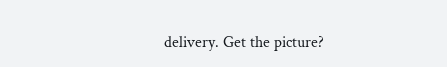delivery. Get the picture?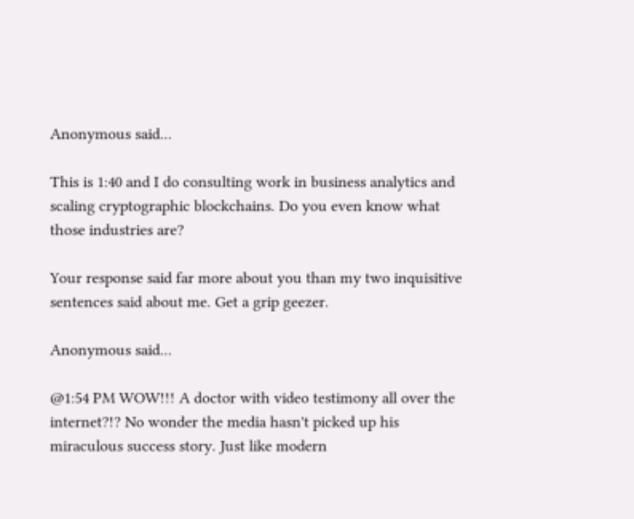Anonymous said...

This is 1:40 and I do consulting work in business analytics and scaling cryptographic blockchains. Do you even know what those industries are?

Your response said far more about you than my two inquisitive sentences said about me. Get a grip geezer.

Anonymous said...

@1:54 PM WOW!!! A doctor with video testimony all over the internet?!? No wonder the media hasn't picked up his miraculous success story. Just like modern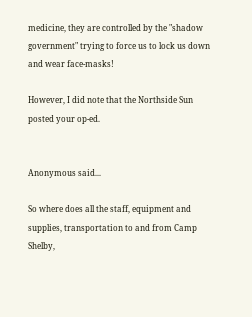medicine, they are controlled by the "shadow government" trying to force us to lock us down and wear face-masks!

However, I did note that the Northside Sun posted your op-ed.


Anonymous said...

So where does all the staff, equipment and supplies, transportation to and from Camp Shelby,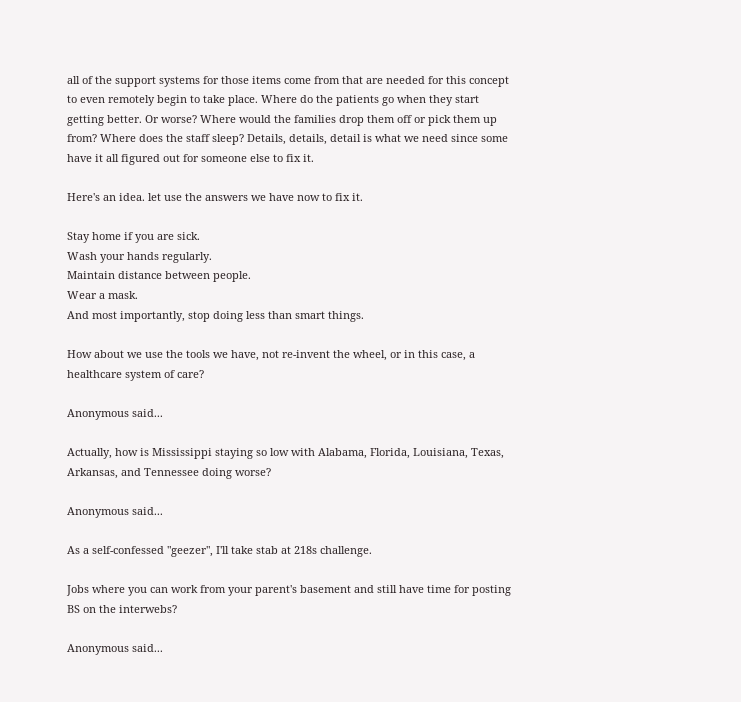all of the support systems for those items come from that are needed for this concept to even remotely begin to take place. Where do the patients go when they start getting better. Or worse? Where would the families drop them off or pick them up from? Where does the staff sleep? Details, details, detail is what we need since some have it all figured out for someone else to fix it.

Here's an idea. let use the answers we have now to fix it.

Stay home if you are sick.
Wash your hands regularly.
Maintain distance between people.
Wear a mask.
And most importantly, stop doing less than smart things.

How about we use the tools we have, not re-invent the wheel, or in this case, a healthcare system of care?

Anonymous said...

Actually, how is Mississippi staying so low with Alabama, Florida, Louisiana, Texas, Arkansas, and Tennessee doing worse?

Anonymous said...

As a self-confessed "geezer", I'll take stab at 218s challenge.

Jobs where you can work from your parent's basement and still have time for posting BS on the interwebs?

Anonymous said...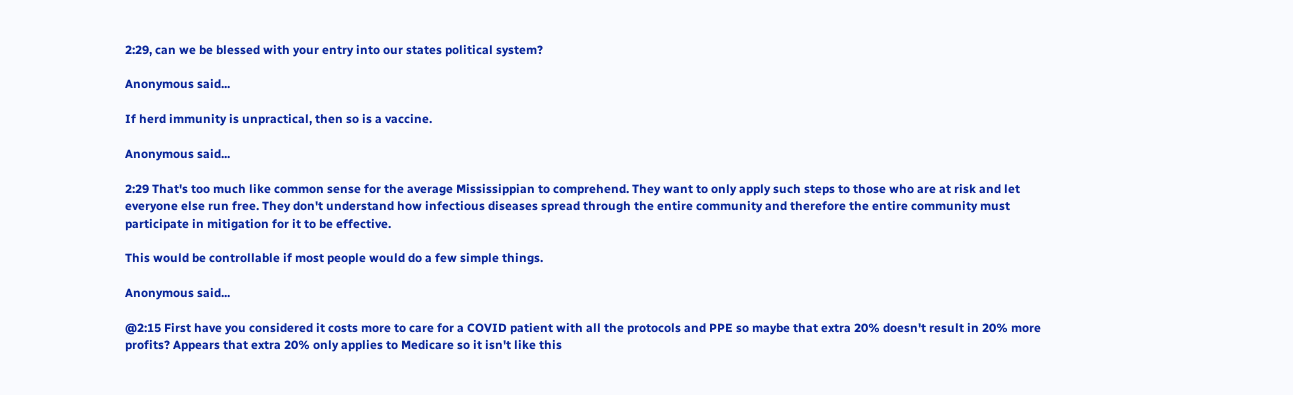2:29, can we be blessed with your entry into our states political system?

Anonymous said...

If herd immunity is unpractical, then so is a vaccine.

Anonymous said...

2:29 That's too much like common sense for the average Mississippian to comprehend. They want to only apply such steps to those who are at risk and let everyone else run free. They don't understand how infectious diseases spread through the entire community and therefore the entire community must participate in mitigation for it to be effective.

This would be controllable if most people would do a few simple things.

Anonymous said...

@2:15 First have you considered it costs more to care for a COVID patient with all the protocols and PPE so maybe that extra 20% doesn't result in 20% more profits? Appears that extra 20% only applies to Medicare so it isn't like this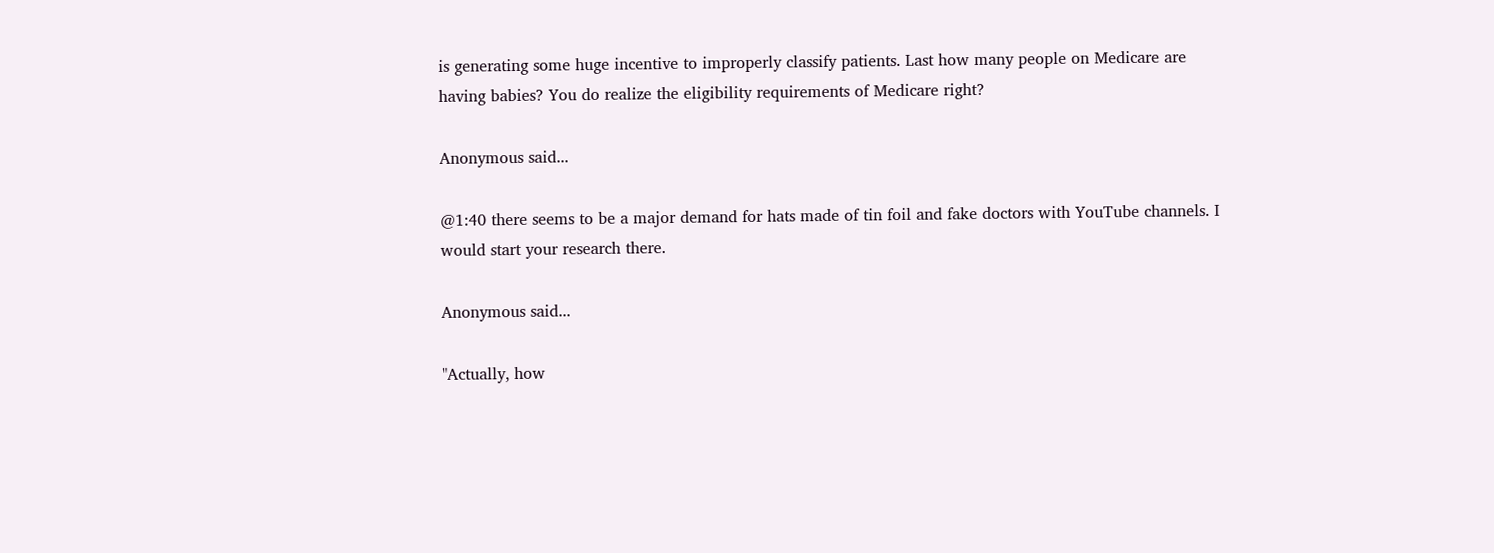is generating some huge incentive to improperly classify patients. Last how many people on Medicare are having babies? You do realize the eligibility requirements of Medicare right?

Anonymous said...

@1:40 there seems to be a major demand for hats made of tin foil and fake doctors with YouTube channels. I would start your research there.

Anonymous said...

"Actually, how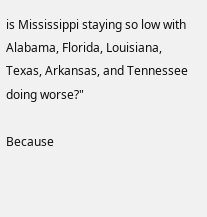is Mississippi staying so low with Alabama, Florida, Louisiana, Texas, Arkansas, and Tennessee doing worse?"

Because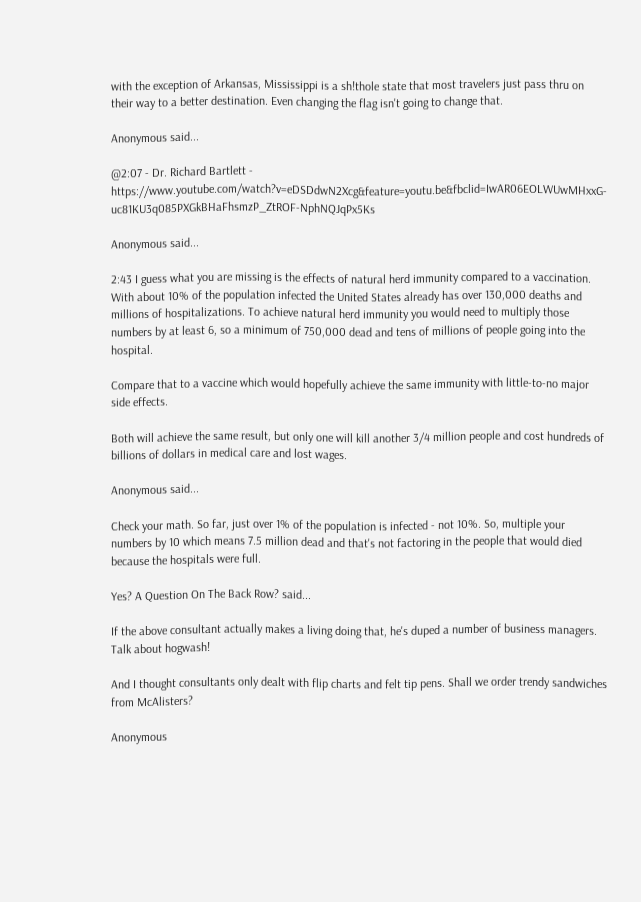with the exception of Arkansas, Mississippi is a sh!thole state that most travelers just pass thru on their way to a better destination. Even changing the flag isn't going to change that.

Anonymous said...

@2:07 - Dr. Richard Bartlett - https://www.youtube.com/watch?v=eDSDdwN2Xcg&feature=youtu.be&fbclid=IwAR06EOLWUwMHxxG-uc81KU3q085PXGkBHaFhsmzP_ZtROF-NphNQJqPx5Ks

Anonymous said...

2:43 I guess what you are missing is the effects of natural herd immunity compared to a vaccination. With about 10% of the population infected the United States already has over 130,000 deaths and millions of hospitalizations. To achieve natural herd immunity you would need to multiply those numbers by at least 6, so a minimum of 750,000 dead and tens of millions of people going into the hospital.

Compare that to a vaccine which would hopefully achieve the same immunity with little-to-no major side effects.

Both will achieve the same result, but only one will kill another 3/4 million people and cost hundreds of billions of dollars in medical care and lost wages.

Anonymous said...

Check your math. So far, just over 1% of the population is infected - not 10%. So, multiple your numbers by 10 which means 7.5 million dead and that's not factoring in the people that would died because the hospitals were full.

Yes? A Question On The Back Row? said...

If the above consultant actually makes a living doing that, he's duped a number of business managers. Talk about hogwash!

And I thought consultants only dealt with flip charts and felt tip pens. Shall we order trendy sandwiches from McAlisters?

Anonymous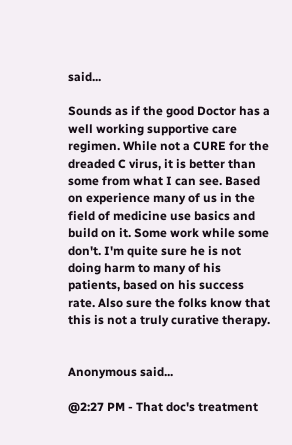said...

Sounds as if the good Doctor has a well working supportive care regimen. While not a CURE for the dreaded C virus, it is better than some from what I can see. Based on experience many of us in the field of medicine use basics and build on it. Some work while some don't. I'm quite sure he is not doing harm to many of his patients, based on his success rate. Also sure the folks know that this is not a truly curative therapy.


Anonymous said...

@2:27 PM - That doc's treatment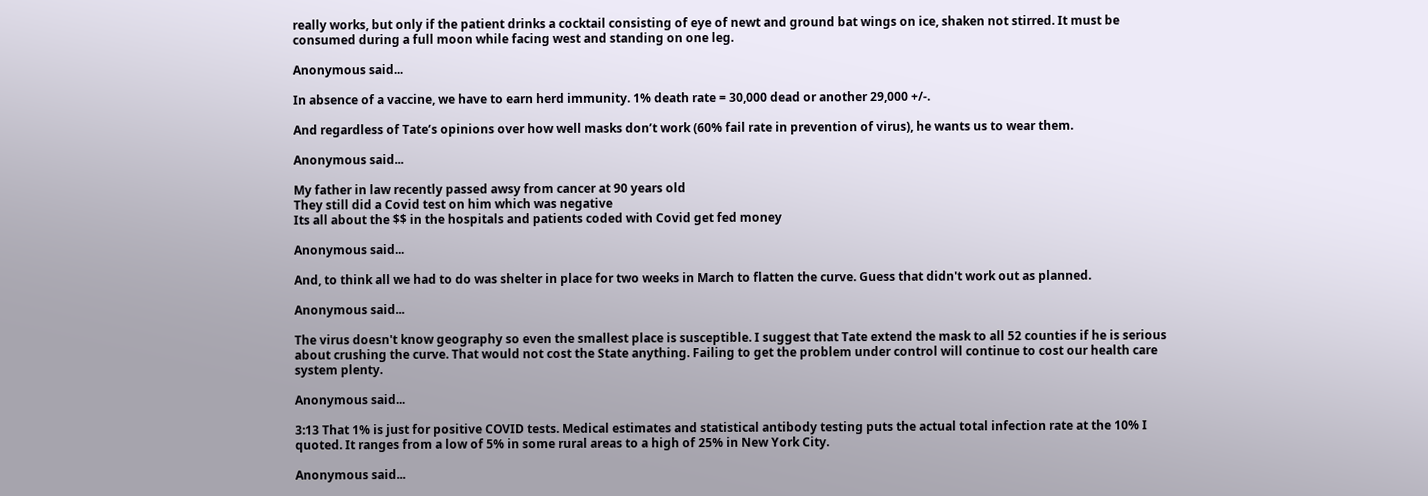really works, but only if the patient drinks a cocktail consisting of eye of newt and ground bat wings on ice, shaken not stirred. It must be consumed during a full moon while facing west and standing on one leg.

Anonymous said...

In absence of a vaccine, we have to earn herd immunity. 1% death rate = 30,000 dead or another 29,000 +/-.

And regardless of Tate’s opinions over how well masks don’t work (60% fail rate in prevention of virus), he wants us to wear them.

Anonymous said...

My father in law recently passed awsy from cancer at 90 years old
They still did a Covid test on him which was negative
Its all about the $$ in the hospitals and patients coded with Covid get fed money

Anonymous said...

And, to think all we had to do was shelter in place for two weeks in March to flatten the curve. Guess that didn't work out as planned.

Anonymous said...

The virus doesn't know geography so even the smallest place is susceptible. I suggest that Tate extend the mask to all 52 counties if he is serious about crushing the curve. That would not cost the State anything. Failing to get the problem under control will continue to cost our health care system plenty.

Anonymous said...

3:13 That 1% is just for positive COVID tests. Medical estimates and statistical antibody testing puts the actual total infection rate at the 10% I quoted. It ranges from a low of 5% in some rural areas to a high of 25% in New York City.

Anonymous said...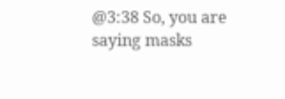@3:38 So, you are saying masks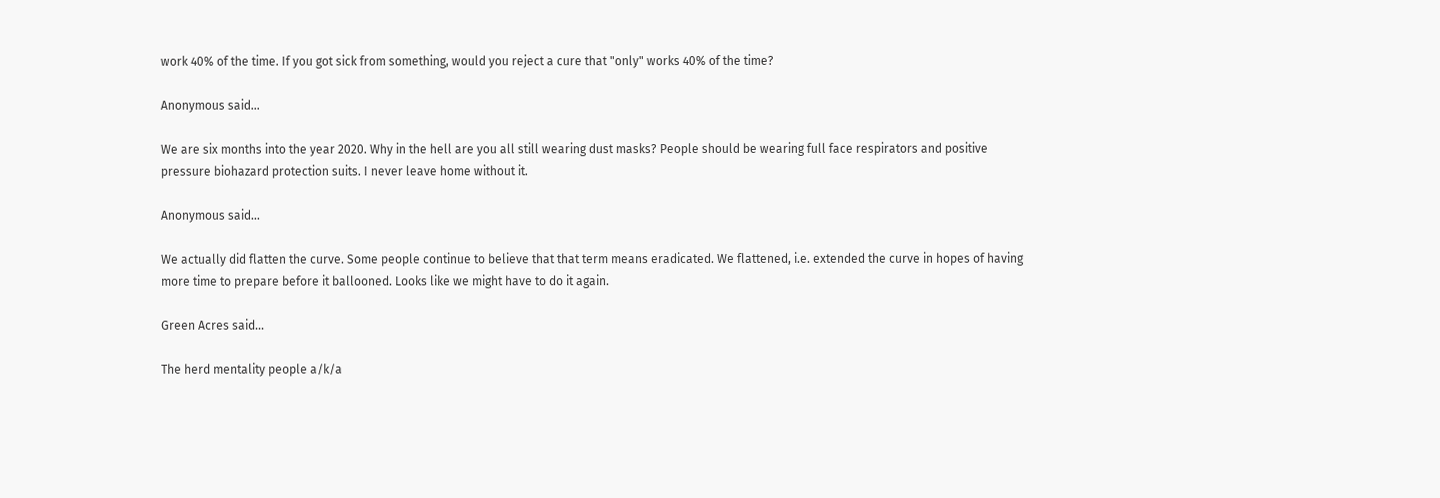work 40% of the time. If you got sick from something, would you reject a cure that "only" works 40% of the time?

Anonymous said...

We are six months into the year 2020. Why in the hell are you all still wearing dust masks? People should be wearing full face respirators and positive pressure biohazard protection suits. I never leave home without it.

Anonymous said...

We actually did flatten the curve. Some people continue to believe that that term means eradicated. We flattened, i.e. extended the curve in hopes of having more time to prepare before it ballooned. Looks like we might have to do it again.

Green Acres said...

The herd mentality people a/k/a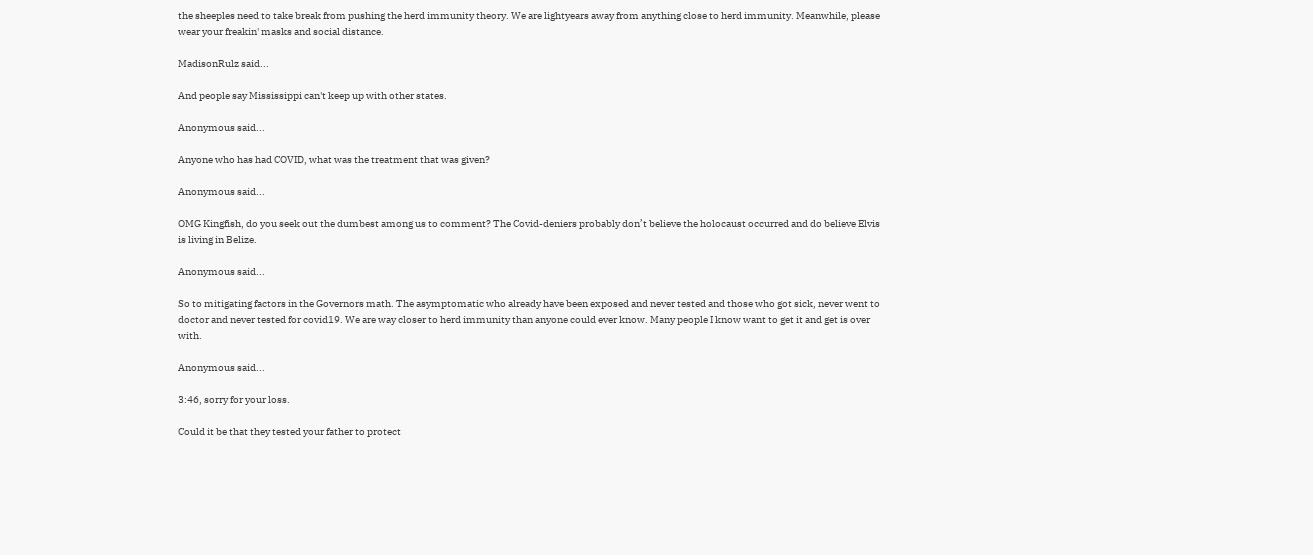the sheeples need to take break from pushing the herd immunity theory. We are lightyears away from anything close to herd immunity. Meanwhile, please wear your freakin' masks and social distance.

MadisonRulz said...

And people say Mississippi can't keep up with other states.

Anonymous said...

Anyone who has had COVID, what was the treatment that was given?

Anonymous said...

OMG Kingfish, do you seek out the dumbest among us to comment? The Covid-deniers probably don’t believe the holocaust occurred and do believe Elvis is living in Belize.

Anonymous said...

So to mitigating factors in the Governors math. The asymptomatic who already have been exposed and never tested and those who got sick, never went to doctor and never tested for covid19. We are way closer to herd immunity than anyone could ever know. Many people I know want to get it and get is over with.

Anonymous said...

3:46, sorry for your loss.

Could it be that they tested your father to protect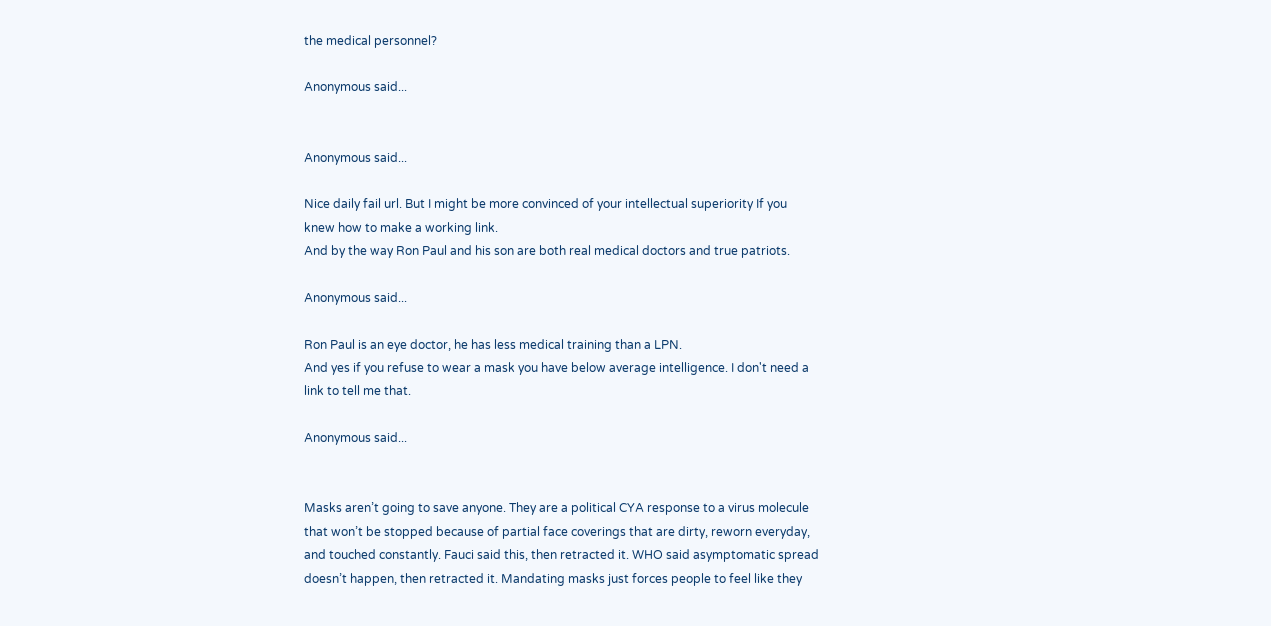the medical personnel?

Anonymous said...


Anonymous said...

Nice daily fail url. But I might be more convinced of your intellectual superiority If you knew how to make a working link.
And by the way Ron Paul and his son are both real medical doctors and true patriots.

Anonymous said...

Ron Paul is an eye doctor, he has less medical training than a LPN.
And yes if you refuse to wear a mask you have below average intelligence. I don't need a link to tell me that.

Anonymous said...


Masks aren’t going to save anyone. They are a political CYA response to a virus molecule that won’t be stopped because of partial face coverings that are dirty, reworn everyday, and touched constantly. Fauci said this, then retracted it. WHO said asymptomatic spread doesn’t happen, then retracted it. Mandating masks just forces people to feel like they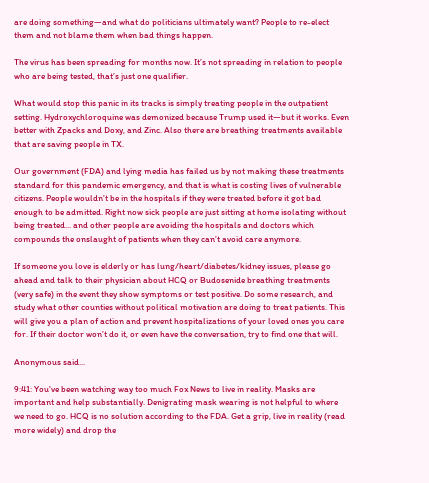are doing something—and what do politicians ultimately want? People to re-elect them and not blame them when bad things happen.

The virus has been spreading for months now. It’s not spreading in relation to people who are being tested, that’s just one qualifier.

What would stop this panic in its tracks is simply treating people in the outpatient setting. Hydroxychloroquine was demonized because Trump used it—but it works. Even better with Zpacks and Doxy, and Zinc. Also there are breathing treatments available that are saving people in TX.

Our government (FDA) and lying media has failed us by not making these treatments standard for this pandemic emergency, and that is what is costing lives of vulnerable citizens. People wouldn’t be in the hospitals if they were treated before it got bad enough to be admitted. Right now sick people are just sitting at home isolating without being treated... and other people are avoiding the hospitals and doctors which compounds the onslaught of patients when they can’t avoid care anymore.

If someone you love is elderly or has lung/heart/diabetes/kidney issues, please go ahead and talk to their physician about HCQ or Budosenide breathing treatments (very safe) in the event they show symptoms or test positive. Do some research, and study what other counties without political motivation are doing to treat patients. This will give you a plan of action and prevent hospitalizations of your loved ones you care for. If their doctor won’t do it, or even have the conversation, try to find one that will.

Anonymous said...

9:41: You've been watching way too much Fox News to live in reality. Masks are important and help substantially. Denigrating mask wearing is not helpful to where we need to go. HCQ is no solution according to the FDA. Get a grip, live in reality (read more widely) and drop the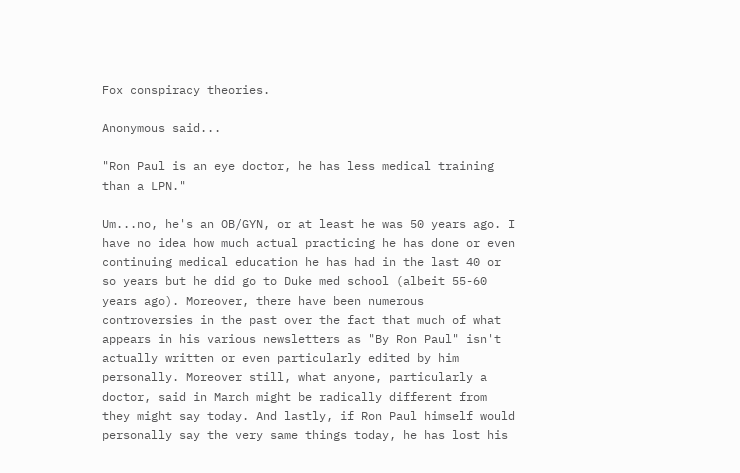Fox conspiracy theories.

Anonymous said...

"Ron Paul is an eye doctor, he has less medical training than a LPN."

Um...no, he's an OB/GYN, or at least he was 50 years ago. I have no idea how much actual practicing he has done or even continuing medical education he has had in the last 40 or so years but he did go to Duke med school (albeit 55-60 years ago). Moreover, there have been numerous controversies in the past over the fact that much of what appears in his various newsletters as "By Ron Paul" isn't actually written or even particularly edited by him personally. Moreover still, what anyone, particularly a doctor, said in March might be radically different from they might say today. And lastly, if Ron Paul himself would personally say the very same things today, he has lost his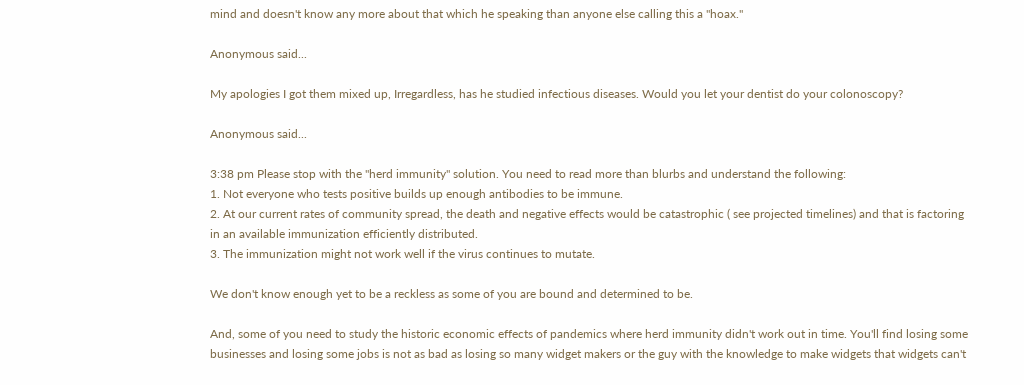mind and doesn't know any more about that which he speaking than anyone else calling this a "hoax."

Anonymous said...

My apologies I got them mixed up, Irregardless, has he studied infectious diseases. Would you let your dentist do your colonoscopy?

Anonymous said...

3:38 pm Please stop with the "herd immunity" solution. You need to read more than blurbs and understand the following:
1. Not everyone who tests positive builds up enough antibodies to be immune.
2. At our current rates of community spread, the death and negative effects would be catastrophic ( see projected timelines) and that is factoring in an available immunization efficiently distributed.
3. The immunization might not work well if the virus continues to mutate.

We don't know enough yet to be a reckless as some of you are bound and determined to be.

And, some of you need to study the historic economic effects of pandemics where herd immunity didn't work out in time. You'll find losing some businesses and losing some jobs is not as bad as losing so many widget makers or the guy with the knowledge to make widgets that widgets can't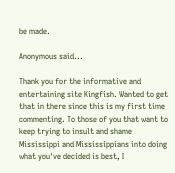be made.

Anonymous said...

Thank you for the informative and entertaining site Kingfish. Wanted to get that in there since this is my first time commenting. To those of you that want to keep trying to insult and shame Mississippi and Mississippians into doing what you've decided is best, I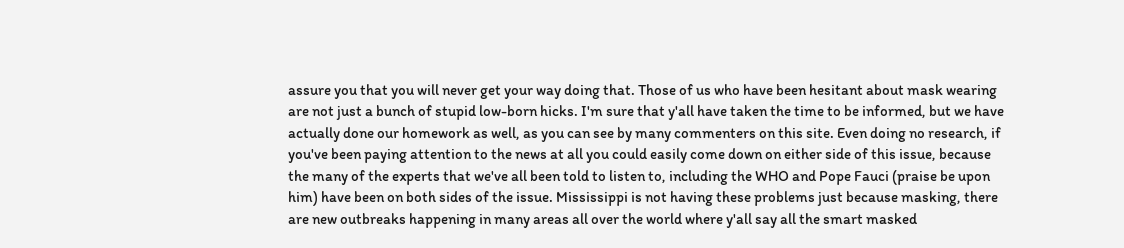assure you that you will never get your way doing that. Those of us who have been hesitant about mask wearing are not just a bunch of stupid low-born hicks. I'm sure that y'all have taken the time to be informed, but we have actually done our homework as well, as you can see by many commenters on this site. Even doing no research, if you've been paying attention to the news at all you could easily come down on either side of this issue, because the many of the experts that we've all been told to listen to, including the WHO and Pope Fauci (praise be upon him) have been on both sides of the issue. Mississippi is not having these problems just because masking, there are new outbreaks happening in many areas all over the world where y'all say all the smart masked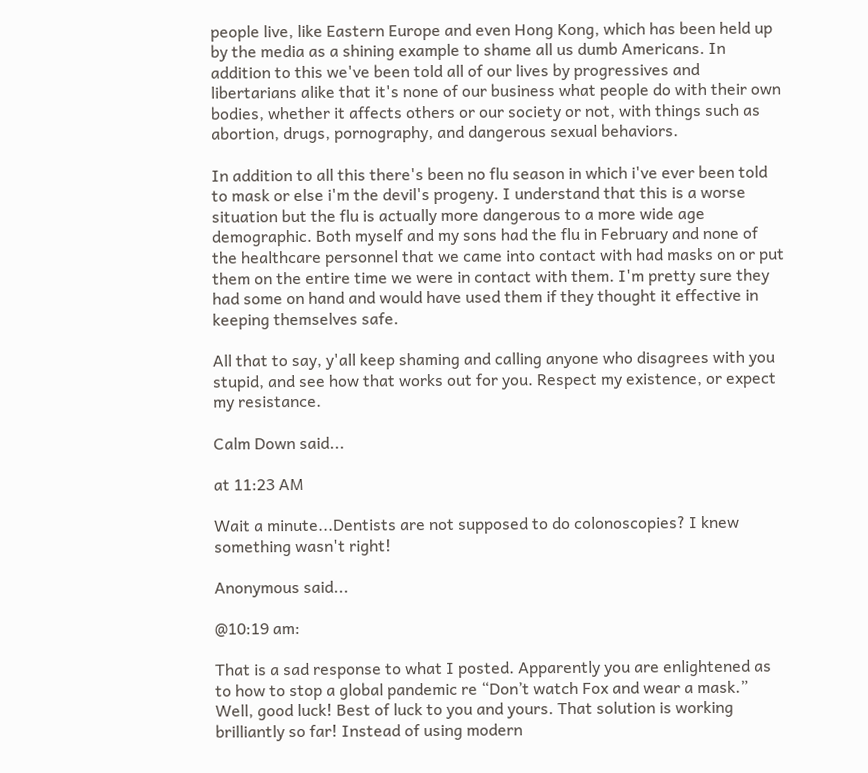people live, like Eastern Europe and even Hong Kong, which has been held up by the media as a shining example to shame all us dumb Americans. In addition to this we've been told all of our lives by progressives and libertarians alike that it's none of our business what people do with their own bodies, whether it affects others or our society or not, with things such as abortion, drugs, pornography, and dangerous sexual behaviors.

In addition to all this there's been no flu season in which i've ever been told to mask or else i'm the devil's progeny. I understand that this is a worse situation but the flu is actually more dangerous to a more wide age demographic. Both myself and my sons had the flu in February and none of the healthcare personnel that we came into contact with had masks on or put them on the entire time we were in contact with them. I'm pretty sure they had some on hand and would have used them if they thought it effective in keeping themselves safe.

All that to say, y'all keep shaming and calling anyone who disagrees with you stupid, and see how that works out for you. Respect my existence, or expect my resistance.

Calm Down said...

at 11:23 AM

Wait a minute...Dentists are not supposed to do colonoscopies? I knew something wasn't right!

Anonymous said...

@10:19 am:

That is a sad response to what I posted. Apparently you are enlightened as to how to stop a global pandemic re “Don’t watch Fox and wear a mask.” Well, good luck! Best of luck to you and yours. That solution is working brilliantly so far! Instead of using modern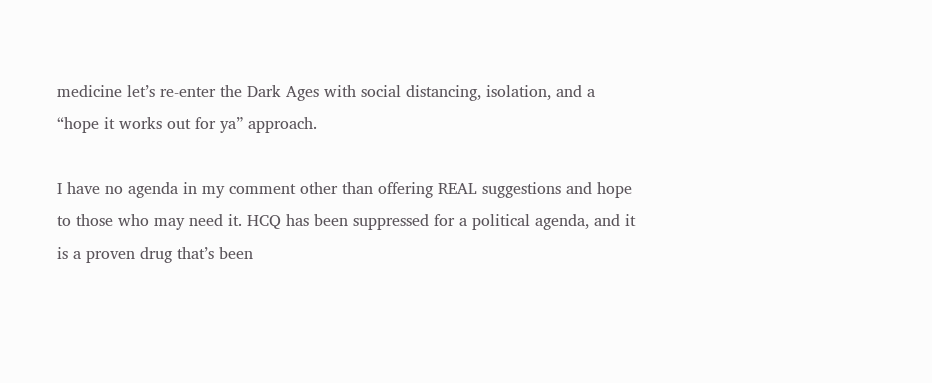medicine let’s re-enter the Dark Ages with social distancing, isolation, and a “hope it works out for ya” approach.

I have no agenda in my comment other than offering REAL suggestions and hope to those who may need it. HCQ has been suppressed for a political agenda, and it is a proven drug that’s been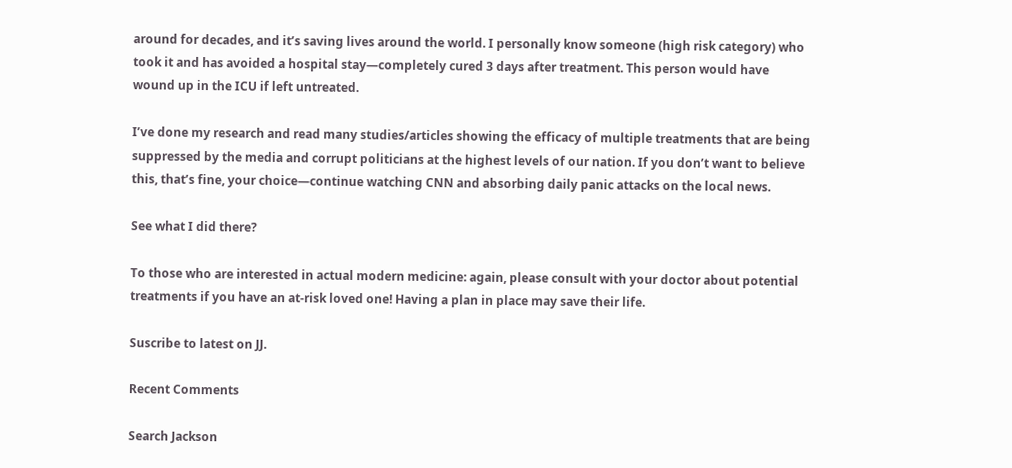around for decades, and it’s saving lives around the world. I personally know someone (high risk category) who took it and has avoided a hospital stay—completely cured 3 days after treatment. This person would have wound up in the ICU if left untreated.

I’ve done my research and read many studies/articles showing the efficacy of multiple treatments that are being suppressed by the media and corrupt politicians at the highest levels of our nation. If you don’t want to believe this, that’s fine, your choice—continue watching CNN and absorbing daily panic attacks on the local news.

See what I did there?

To those who are interested in actual modern medicine: again, please consult with your doctor about potential treatments if you have an at-risk loved one! Having a plan in place may save their life.

Suscribe to latest on JJ.

Recent Comments

Search Jackson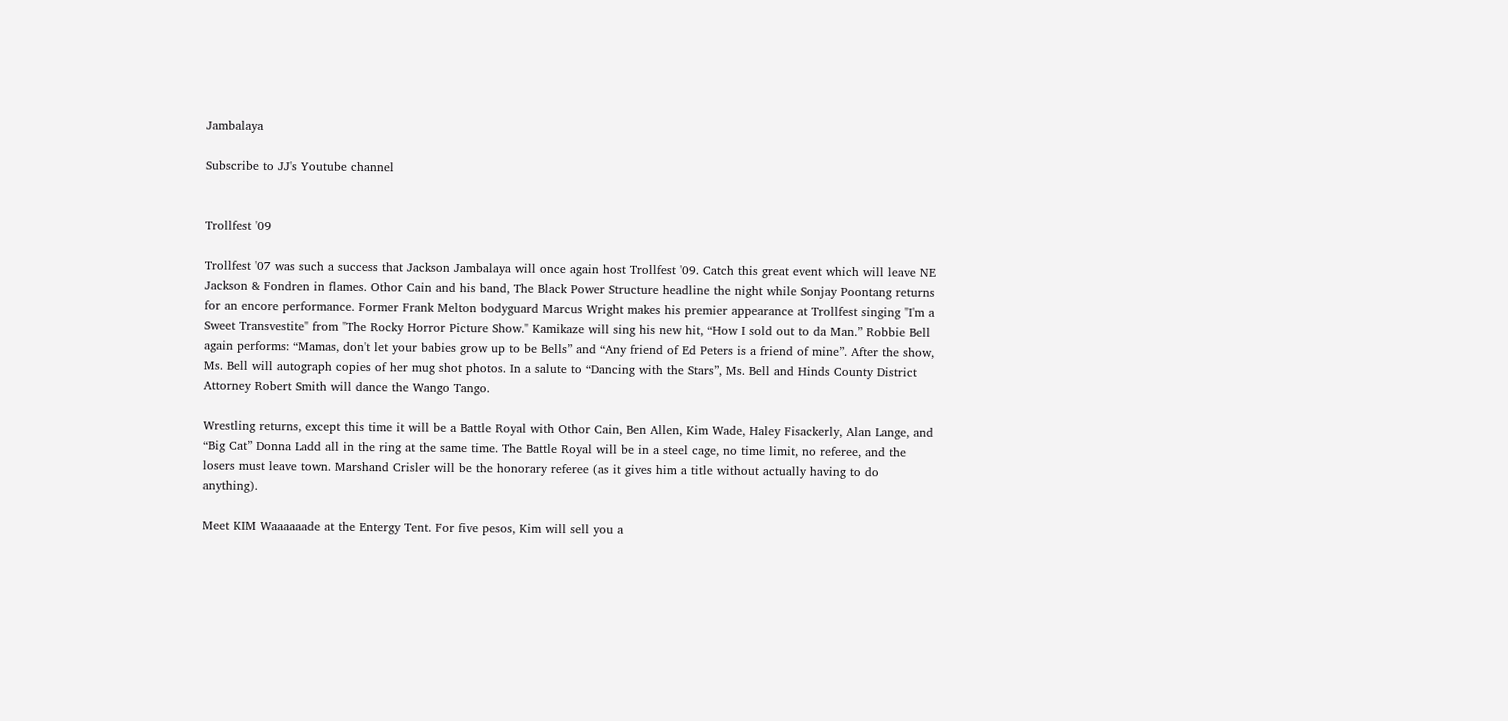Jambalaya

Subscribe to JJ's Youtube channel


Trollfest '09

Trollfest '07 was such a success that Jackson Jambalaya will once again host Trollfest '09. Catch this great event which will leave NE Jackson & Fondren in flames. Othor Cain and his band, The Black Power Structure headline the night while Sonjay Poontang returns for an encore performance. Former Frank Melton bodyguard Marcus Wright makes his premier appearance at Trollfest singing "I'm a Sweet Transvestite" from "The Rocky Horror Picture Show." Kamikaze will sing his new hit, “How I sold out to da Man.” Robbie Bell again performs: “Mamas, don't let your babies grow up to be Bells” and “Any friend of Ed Peters is a friend of mine”. After the show, Ms. Bell will autograph copies of her mug shot photos. In a salute to “Dancing with the Stars”, Ms. Bell and Hinds County District Attorney Robert Smith will dance the Wango Tango.

Wrestling returns, except this time it will be a Battle Royal with Othor Cain, Ben Allen, Kim Wade, Haley Fisackerly, Alan Lange, and “Big Cat” Donna Ladd all in the ring at the same time. The Battle Royal will be in a steel cage, no time limit, no referee, and the losers must leave town. Marshand Crisler will be the honorary referee (as it gives him a title without actually having to do anything).

Meet KIM Waaaaaade at the Entergy Tent. For five pesos, Kim will sell you a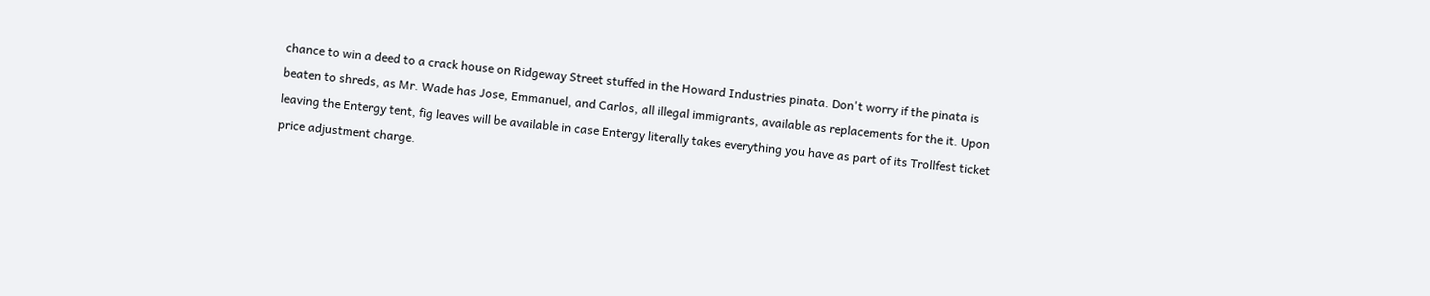chance to win a deed to a crack house on Ridgeway Street stuffed in the Howard Industries pinata. Don't worry if the pinata is beaten to shreds, as Mr. Wade has Jose, Emmanuel, and Carlos, all illegal immigrants, available as replacements for the it. Upon leaving the Entergy tent, fig leaves will be available in case Entergy literally takes everything you have as part of its Trollfest ticket price adjustment charge.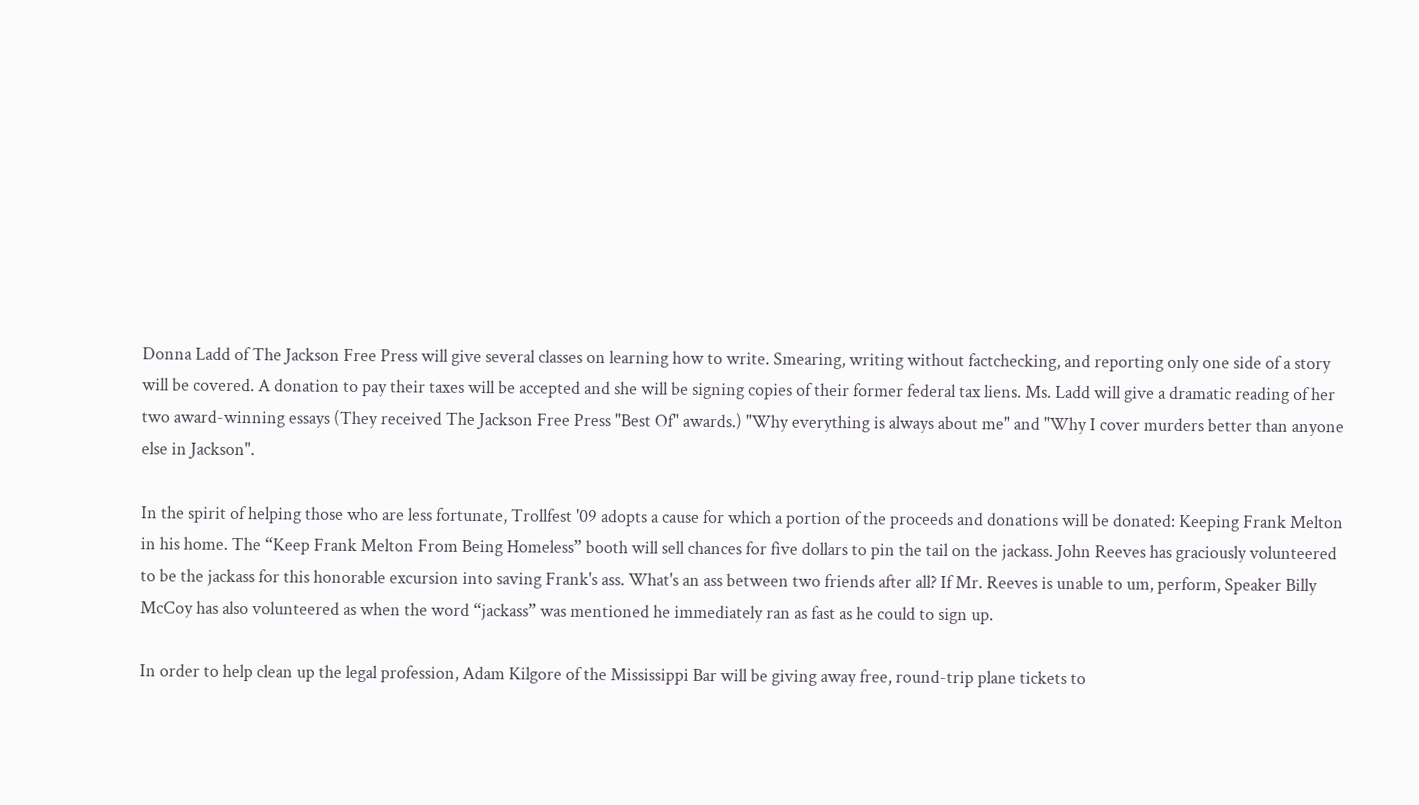Donna Ladd of The Jackson Free Press will give several classes on learning how to write. Smearing, writing without factchecking, and reporting only one side of a story will be covered. A donation to pay their taxes will be accepted and she will be signing copies of their former federal tax liens. Ms. Ladd will give a dramatic reading of her two award-winning essays (They received The Jackson Free Press "Best Of" awards.) "Why everything is always about me" and "Why I cover murders better than anyone else in Jackson".

In the spirit of helping those who are less fortunate, Trollfest '09 adopts a cause for which a portion of the proceeds and donations will be donated: Keeping Frank Melton in his home. The “Keep Frank Melton From Being Homeless” booth will sell chances for five dollars to pin the tail on the jackass. John Reeves has graciously volunteered to be the jackass for this honorable excursion into saving Frank's ass. What's an ass between two friends after all? If Mr. Reeves is unable to um, perform, Speaker Billy McCoy has also volunteered as when the word “jackass” was mentioned he immediately ran as fast as he could to sign up.

In order to help clean up the legal profession, Adam Kilgore of the Mississippi Bar will be giving away free, round-trip plane tickets to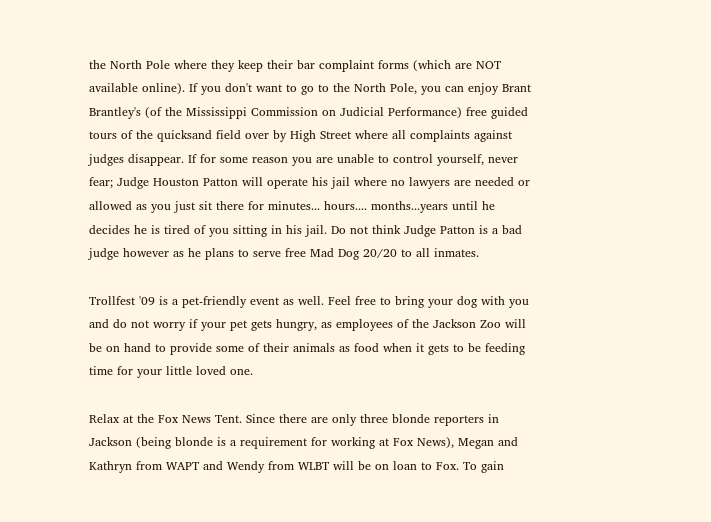the North Pole where they keep their bar complaint forms (which are NOT available online). If you don't want to go to the North Pole, you can enjoy Brant Brantley's (of the Mississippi Commission on Judicial Performance) free guided tours of the quicksand field over by High Street where all complaints against judges disappear. If for some reason you are unable to control yourself, never fear; Judge Houston Patton will operate his jail where no lawyers are needed or allowed as you just sit there for minutes... hours.... months...years until he decides he is tired of you sitting in his jail. Do not think Judge Patton is a bad judge however as he plans to serve free Mad Dog 20/20 to all inmates.

Trollfest '09 is a pet-friendly event as well. Feel free to bring your dog with you and do not worry if your pet gets hungry, as employees of the Jackson Zoo will be on hand to provide some of their animals as food when it gets to be feeding time for your little loved one.

Relax at the Fox News Tent. Since there are only three blonde reporters in Jackson (being blonde is a requirement for working at Fox News), Megan and Kathryn from WAPT and Wendy from WLBT will be on loan to Fox. To gain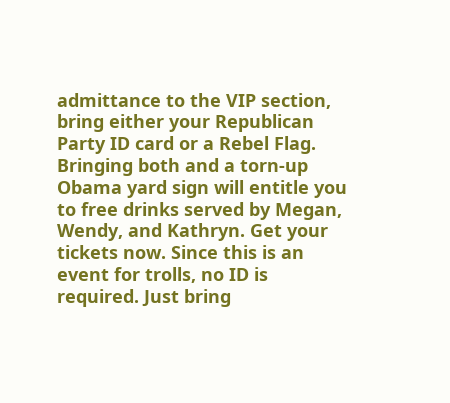admittance to the VIP section, bring either your Republican Party ID card or a Rebel Flag. Bringing both and a torn-up Obama yard sign will entitle you to free drinks served by Megan, Wendy, and Kathryn. Get your tickets now. Since this is an event for trolls, no ID is required. Just bring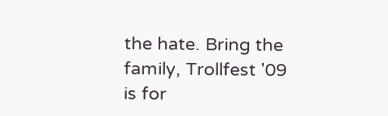the hate. Bring the family, Trollfest '09 is for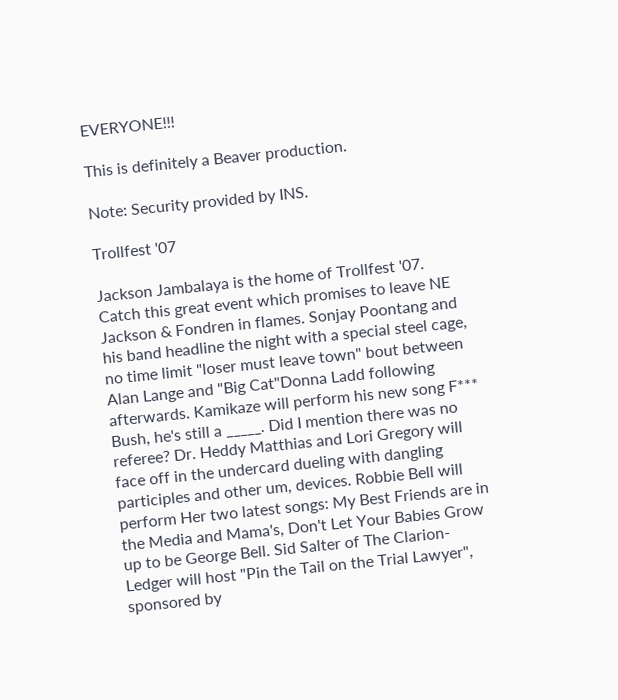EVERYONE!!!

This is definitely a Beaver production.

Note: Security provided by INS.

Trollfest '07

Jackson Jambalaya is the home of Trollfest '07. Catch this great event which promises to leave NE Jackson & Fondren in flames. Sonjay Poontang and his band headline the night with a special steel cage, no time limit "loser must leave town" bout between Alan Lange and "Big Cat"Donna Ladd following afterwards. Kamikaze will perform his new song F*** Bush, he's still a _____. Did I mention there was no referee? Dr. Heddy Matthias and Lori Gregory will face off in the undercard dueling with dangling participles and other um, devices. Robbie Bell will perform Her two latest songs: My Best Friends are in the Media and Mama's, Don't Let Your Babies Grow up to be George Bell. Sid Salter of The Clarion-Ledger will host "Pin the Tail on the Trial Lawyer", sponsored by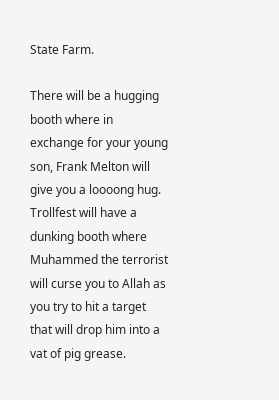State Farm.

There will be a hugging booth where in exchange for your young son, Frank Melton will give you a loooong hug. Trollfest will have a dunking booth where Muhammed the terrorist will curse you to Allah as you try to hit a target that will drop him into a vat of pig grease.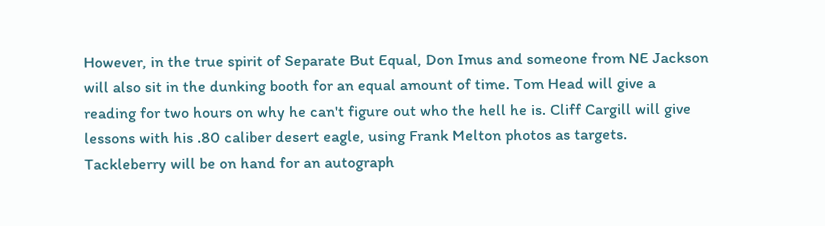However, in the true spirit of Separate But Equal, Don Imus and someone from NE Jackson will also sit in the dunking booth for an equal amount of time. Tom Head will give a reading for two hours on why he can't figure out who the hell he is. Cliff Cargill will give lessons with his .80 caliber desert eagle, using Frank Melton photos as targets. Tackleberry will be on hand for an autograph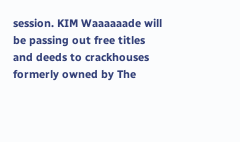session. KIM Waaaaaade will be passing out free titles and deeds to crackhouses formerly owned by The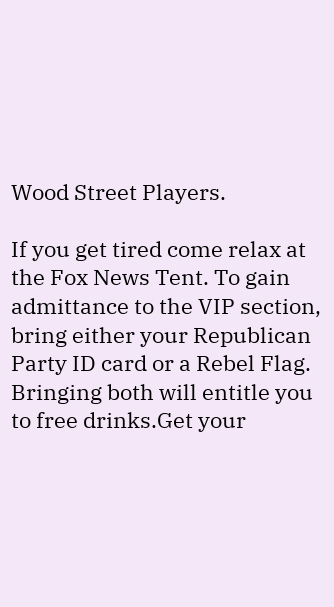Wood Street Players.

If you get tired come relax at the Fox News Tent. To gain admittance to the VIP section, bring either your Republican Party ID card or a Rebel Flag. Bringing both will entitle you to free drinks.Get your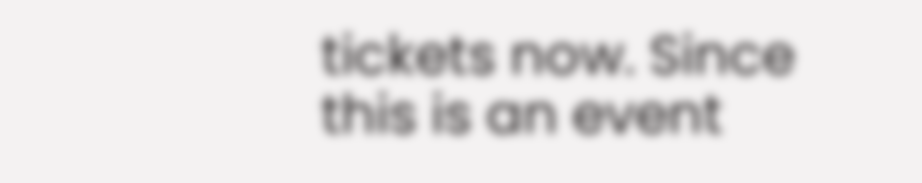tickets now. Since this is an event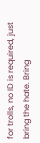for trolls, no ID is required, just bring the hate. Bring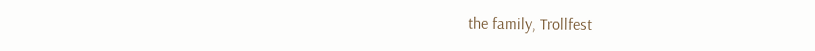the family, Trollfest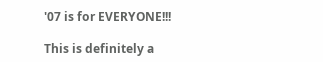'07 is for EVERYONE!!!

This is definitely a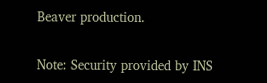Beaver production.

Note: Security provided by INS